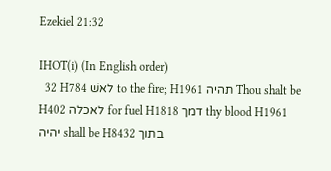Ezekiel 21:32

IHOT(i) (In English order)
  32 H784 לאשׁ to the fire; H1961 תהיה Thou shalt be H402 לאכלה for fuel H1818 דמך thy blood H1961 יהיה shall be H8432 בתוך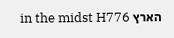in the midst H776 הארץ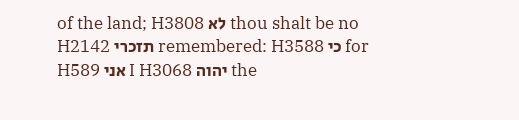of the land; H3808 לא thou shalt be no H2142 תזכרי remembered: H3588 כי for H589 אני I H3068 יהוה the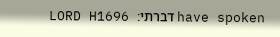LORD H1696 דברתי׃ have spoken